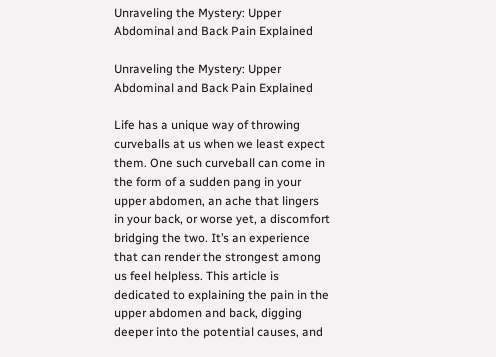Unraveling the Mystery: Upper Abdominal and Back Pain Explained

Unraveling the Mystery: Upper Abdominal and Back Pain Explained

Life has a unique way of throwing curveballs at us when we least expect them. One such curveball can come in the form of a sudden pang in your upper abdomen, an ache that lingers in your back, or worse yet, a discomfort bridging the two. It’s an experience that can render the strongest among us feel helpless. This article is dedicated to explaining the pain in the upper abdomen and back, digging deeper into the potential causes, and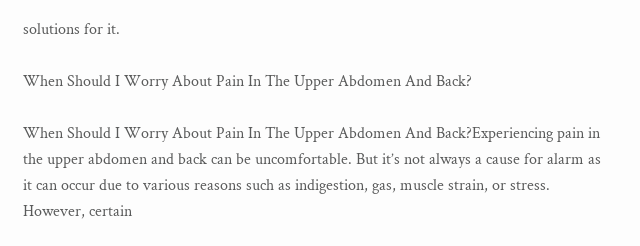solutions for it.

When Should I Worry About Pain In The Upper Abdomen And Back?

When Should I Worry About Pain In The Upper Abdomen And Back?Experiencing pain in the upper abdomen and back can be uncomfortable. But it’s not always a cause for alarm as it can occur due to various reasons such as indigestion, gas, muscle strain, or stress. However, certain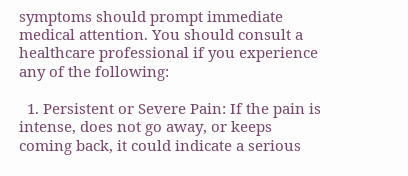symptoms should prompt immediate medical attention. You should consult a healthcare professional if you experience any of the following:

  1. Persistent or Severe Pain: If the pain is intense, does not go away, or keeps coming back, it could indicate a serious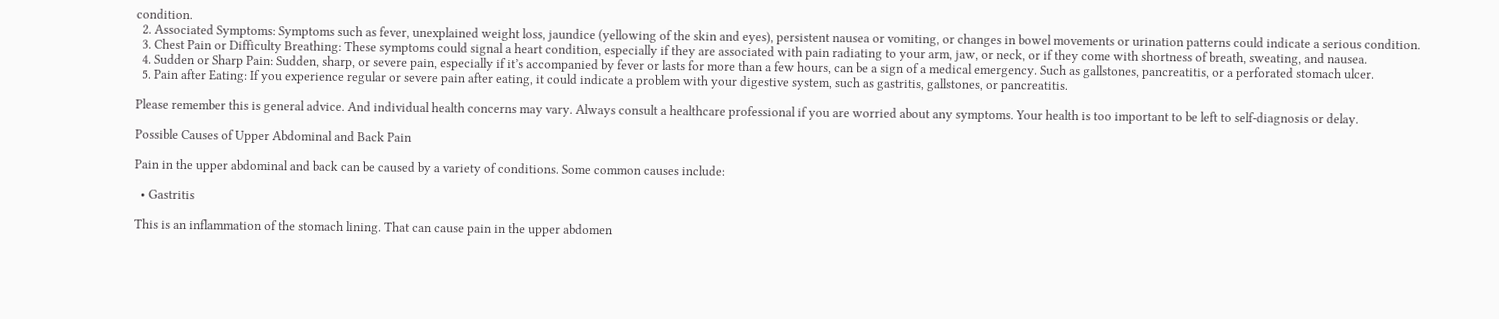condition.
  2. Associated Symptoms: Symptoms such as fever, unexplained weight loss, jaundice (yellowing of the skin and eyes), persistent nausea or vomiting, or changes in bowel movements or urination patterns could indicate a serious condition.
  3. Chest Pain or Difficulty Breathing: These symptoms could signal a heart condition, especially if they are associated with pain radiating to your arm, jaw, or neck, or if they come with shortness of breath, sweating, and nausea.
  4. Sudden or Sharp Pain: Sudden, sharp, or severe pain, especially if it’s accompanied by fever or lasts for more than a few hours, can be a sign of a medical emergency. Such as gallstones, pancreatitis, or a perforated stomach ulcer.
  5. Pain after Eating: If you experience regular or severe pain after eating, it could indicate a problem with your digestive system, such as gastritis, gallstones, or pancreatitis.

Please remember this is general advice. And individual health concerns may vary. Always consult a healthcare professional if you are worried about any symptoms. Your health is too important to be left to self-diagnosis or delay.

Possible Causes of Upper Abdominal and Back Pain

Pain in the upper abdominal and back can be caused by a variety of conditions. Some common causes include:

  • Gastritis

This is an inflammation of the stomach lining. That can cause pain in the upper abdomen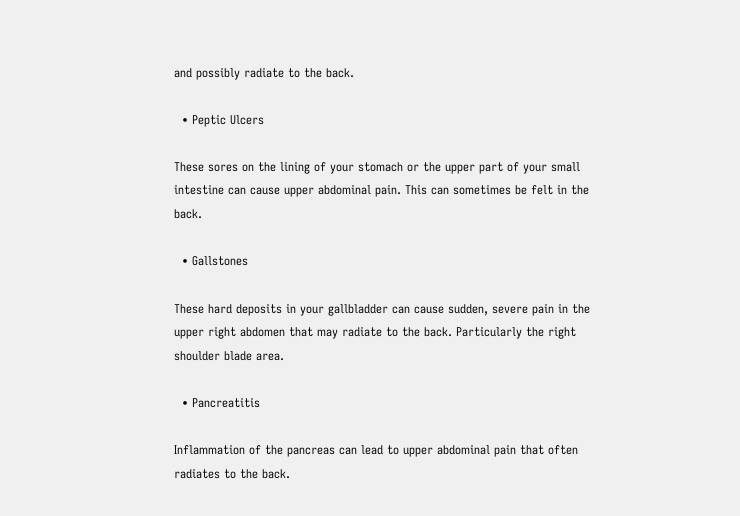and possibly radiate to the back.

  • Peptic Ulcers

These sores on the lining of your stomach or the upper part of your small intestine can cause upper abdominal pain. This can sometimes be felt in the back.

  • Gallstones

These hard deposits in your gallbladder can cause sudden, severe pain in the upper right abdomen that may radiate to the back. Particularly the right shoulder blade area.

  • Pancreatitis

Inflammation of the pancreas can lead to upper abdominal pain that often radiates to the back.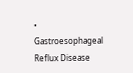• Gastroesophageal Reflux Disease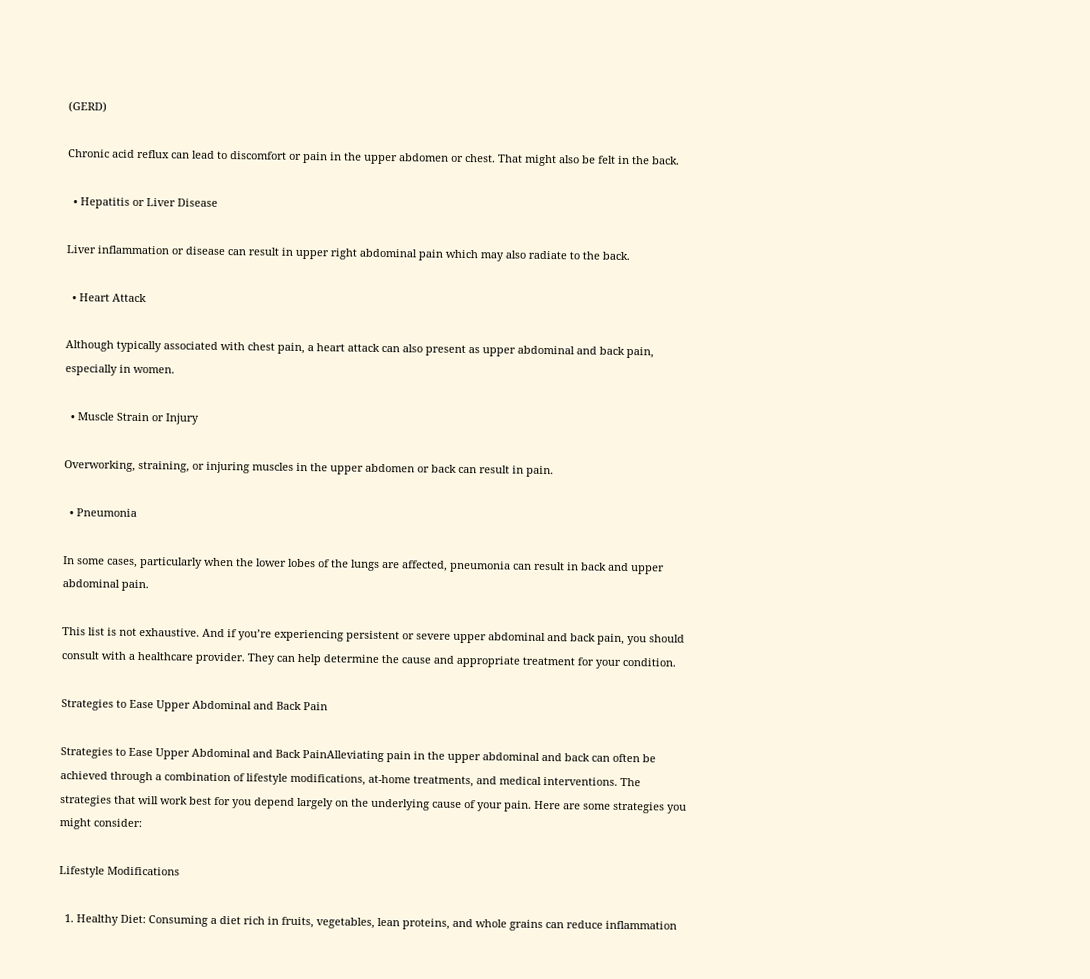(GERD)

Chronic acid reflux can lead to discomfort or pain in the upper abdomen or chest. That might also be felt in the back.

  • Hepatitis or Liver Disease

Liver inflammation or disease can result in upper right abdominal pain which may also radiate to the back.

  • Heart Attack

Although typically associated with chest pain, a heart attack can also present as upper abdominal and back pain, especially in women.

  • Muscle Strain or Injury

Overworking, straining, or injuring muscles in the upper abdomen or back can result in pain.

  • Pneumonia

In some cases, particularly when the lower lobes of the lungs are affected, pneumonia can result in back and upper abdominal pain.

This list is not exhaustive. And if you’re experiencing persistent or severe upper abdominal and back pain, you should consult with a healthcare provider. They can help determine the cause and appropriate treatment for your condition.

Strategies to Ease Upper Abdominal and Back Pain

Strategies to Ease Upper Abdominal and Back PainAlleviating pain in the upper abdominal and back can often be achieved through a combination of lifestyle modifications, at-home treatments, and medical interventions. The strategies that will work best for you depend largely on the underlying cause of your pain. Here are some strategies you might consider:

Lifestyle Modifications

  1. Healthy Diet: Consuming a diet rich in fruits, vegetables, lean proteins, and whole grains can reduce inflammation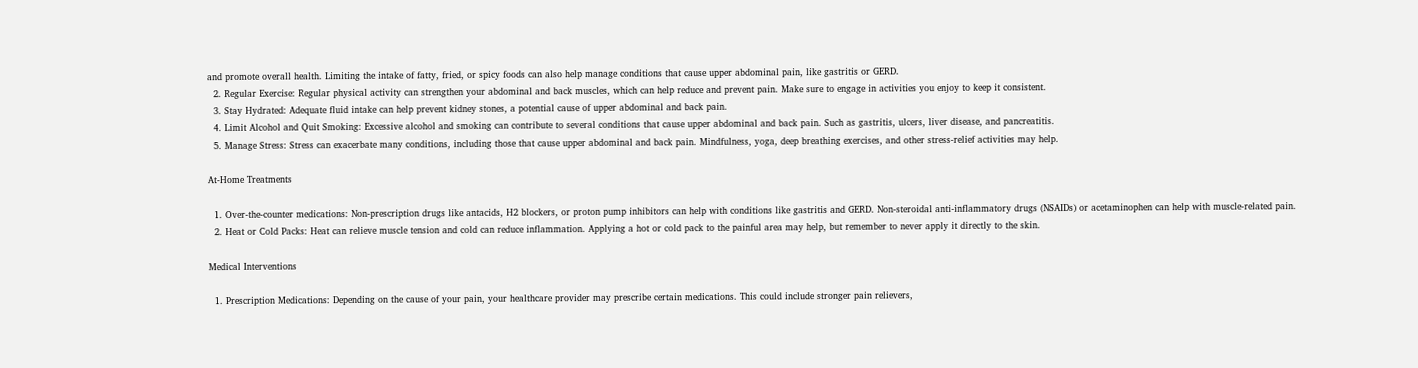and promote overall health. Limiting the intake of fatty, fried, or spicy foods can also help manage conditions that cause upper abdominal pain, like gastritis or GERD.
  2. Regular Exercise: Regular physical activity can strengthen your abdominal and back muscles, which can help reduce and prevent pain. Make sure to engage in activities you enjoy to keep it consistent.
  3. Stay Hydrated: Adequate fluid intake can help prevent kidney stones, a potential cause of upper abdominal and back pain.
  4. Limit Alcohol and Quit Smoking: Excessive alcohol and smoking can contribute to several conditions that cause upper abdominal and back pain. Such as gastritis, ulcers, liver disease, and pancreatitis.
  5. Manage Stress: Stress can exacerbate many conditions, including those that cause upper abdominal and back pain. Mindfulness, yoga, deep breathing exercises, and other stress-relief activities may help.

At-Home Treatments

  1. Over-the-counter medications: Non-prescription drugs like antacids, H2 blockers, or proton pump inhibitors can help with conditions like gastritis and GERD. Non-steroidal anti-inflammatory drugs (NSAIDs) or acetaminophen can help with muscle-related pain.
  2. Heat or Cold Packs: Heat can relieve muscle tension and cold can reduce inflammation. Applying a hot or cold pack to the painful area may help, but remember to never apply it directly to the skin.

Medical Interventions

  1. Prescription Medications: Depending on the cause of your pain, your healthcare provider may prescribe certain medications. This could include stronger pain relievers,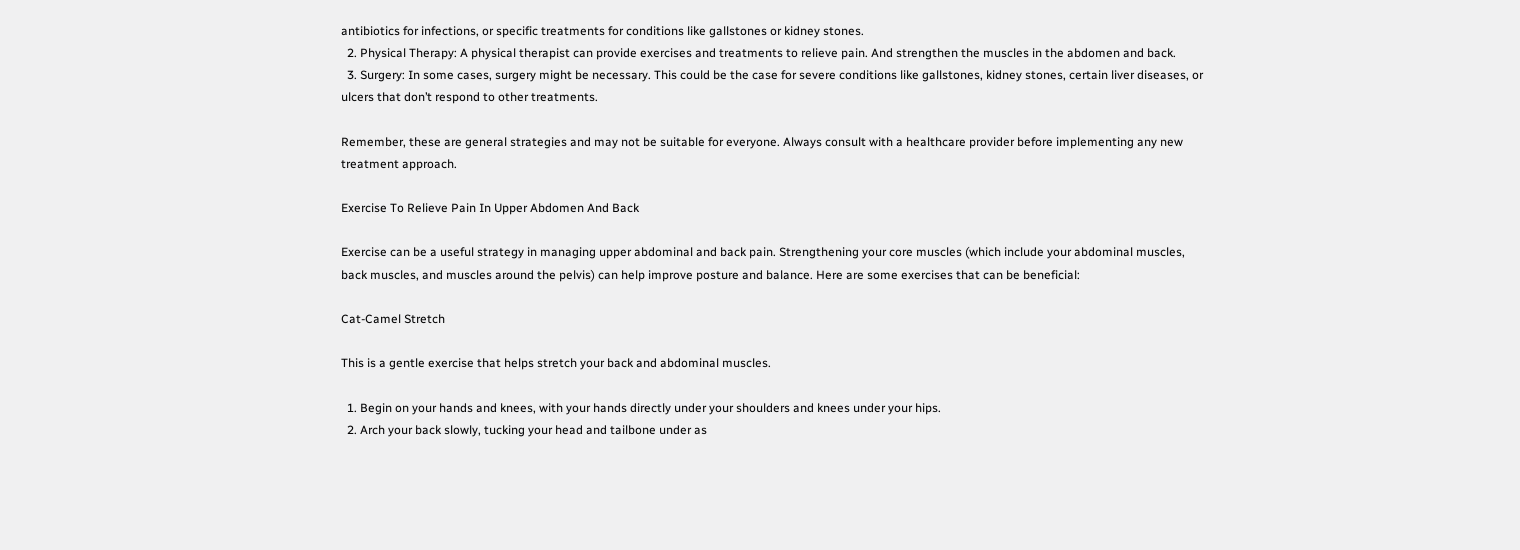antibiotics for infections, or specific treatments for conditions like gallstones or kidney stones.
  2. Physical Therapy: A physical therapist can provide exercises and treatments to relieve pain. And strengthen the muscles in the abdomen and back.
  3. Surgery: In some cases, surgery might be necessary. This could be the case for severe conditions like gallstones, kidney stones, certain liver diseases, or ulcers that don’t respond to other treatments.

Remember, these are general strategies and may not be suitable for everyone. Always consult with a healthcare provider before implementing any new treatment approach.

Exercise To Relieve Pain In Upper Abdomen And Back

Exercise can be a useful strategy in managing upper abdominal and back pain. Strengthening your core muscles (which include your abdominal muscles, back muscles, and muscles around the pelvis) can help improve posture and balance. Here are some exercises that can be beneficial:

Cat-Camel Stretch

This is a gentle exercise that helps stretch your back and abdominal muscles.

  1. Begin on your hands and knees, with your hands directly under your shoulders and knees under your hips.
  2. Arch your back slowly, tucking your head and tailbone under as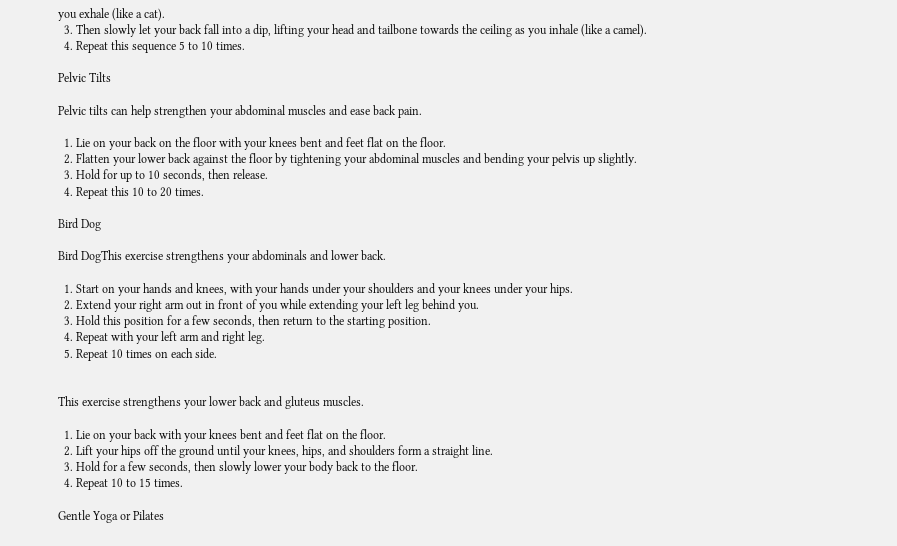you exhale (like a cat).
  3. Then slowly let your back fall into a dip, lifting your head and tailbone towards the ceiling as you inhale (like a camel).
  4. Repeat this sequence 5 to 10 times.

Pelvic Tilts

Pelvic tilts can help strengthen your abdominal muscles and ease back pain.

  1. Lie on your back on the floor with your knees bent and feet flat on the floor.
  2. Flatten your lower back against the floor by tightening your abdominal muscles and bending your pelvis up slightly.
  3. Hold for up to 10 seconds, then release.
  4. Repeat this 10 to 20 times.

Bird Dog

Bird DogThis exercise strengthens your abdominals and lower back.

  1. Start on your hands and knees, with your hands under your shoulders and your knees under your hips.
  2. Extend your right arm out in front of you while extending your left leg behind you.
  3. Hold this position for a few seconds, then return to the starting position.
  4. Repeat with your left arm and right leg.
  5. Repeat 10 times on each side.


This exercise strengthens your lower back and gluteus muscles.

  1. Lie on your back with your knees bent and feet flat on the floor.
  2. Lift your hips off the ground until your knees, hips, and shoulders form a straight line.
  3. Hold for a few seconds, then slowly lower your body back to the floor.
  4. Repeat 10 to 15 times.

Gentle Yoga or Pilates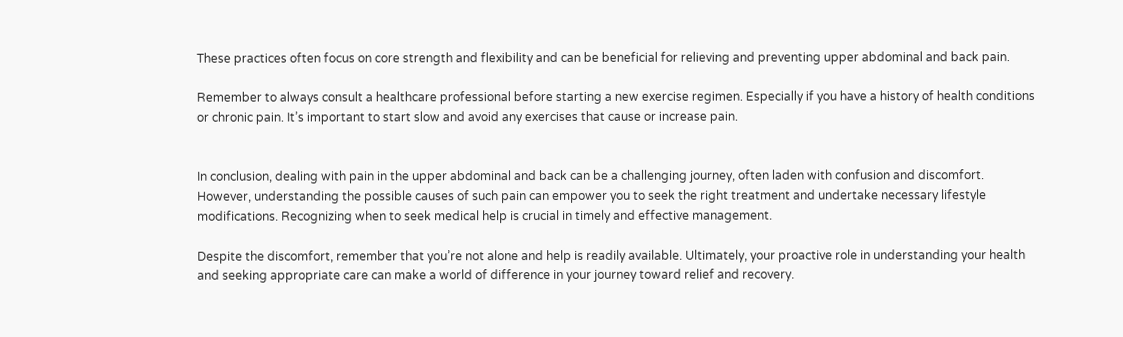These practices often focus on core strength and flexibility and can be beneficial for relieving and preventing upper abdominal and back pain.

Remember to always consult a healthcare professional before starting a new exercise regimen. Especially if you have a history of health conditions or chronic pain. It’s important to start slow and avoid any exercises that cause or increase pain.


In conclusion, dealing with pain in the upper abdominal and back can be a challenging journey, often laden with confusion and discomfort. However, understanding the possible causes of such pain can empower you to seek the right treatment and undertake necessary lifestyle modifications. Recognizing when to seek medical help is crucial in timely and effective management.

Despite the discomfort, remember that you’re not alone and help is readily available. Ultimately, your proactive role in understanding your health and seeking appropriate care can make a world of difference in your journey toward relief and recovery.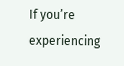If you’re experiencing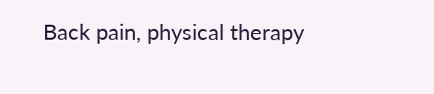Back pain, physical therapy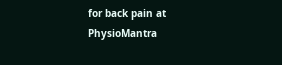for back pain at PhysioMantra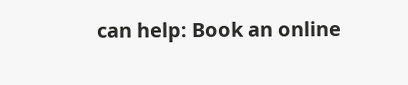can help: Book an online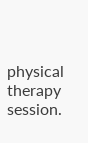physical therapy session.